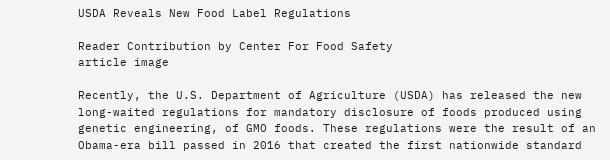USDA Reveals New Food Label Regulations

Reader Contribution by Center For Food Safety
article image

Recently, the U.S. Department of Agriculture (USDA) has released the new long-waited regulations for mandatory disclosure of foods produced using genetic engineering, of GMO foods. These regulations were the result of an Obama-era bill passed in 2016 that created the first nationwide standard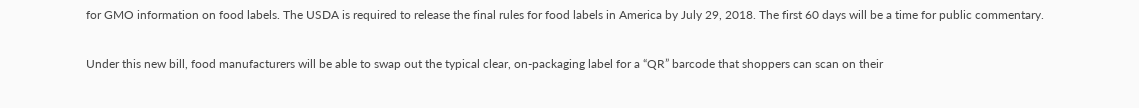for GMO information on food labels. The USDA is required to release the final rules for food labels in America by July 29, 2018. The first 60 days will be a time for public commentary.

Under this new bill, food manufacturers will be able to swap out the typical clear, on-packaging label for a “QR” barcode that shoppers can scan on their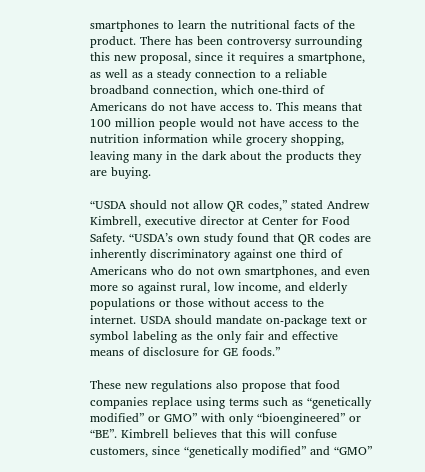smartphones to learn the nutritional facts of the product. There has been controversy surrounding this new proposal, since it requires a smartphone, as well as a steady connection to a reliable broadband connection, which one-third of Americans do not have access to. This means that 100 million people would not have access to the nutrition information while grocery shopping, leaving many in the dark about the products they are buying.

“USDA should not allow QR codes,” stated Andrew Kimbrell, executive director at Center for Food Safety. “USDA’s own study found that QR codes are inherently discriminatory against one third of Americans who do not own smartphones, and even more so against rural, low income, and elderly populations or those without access to the internet. USDA should mandate on-package text or symbol labeling as the only fair and effective means of disclosure for GE foods.”

These new regulations also propose that food companies replace using terms such as “genetically modified” or GMO” with only “bioengineered” or “BE”. Kimbrell believes that this will confuse customers, since “genetically modified” and “GMO”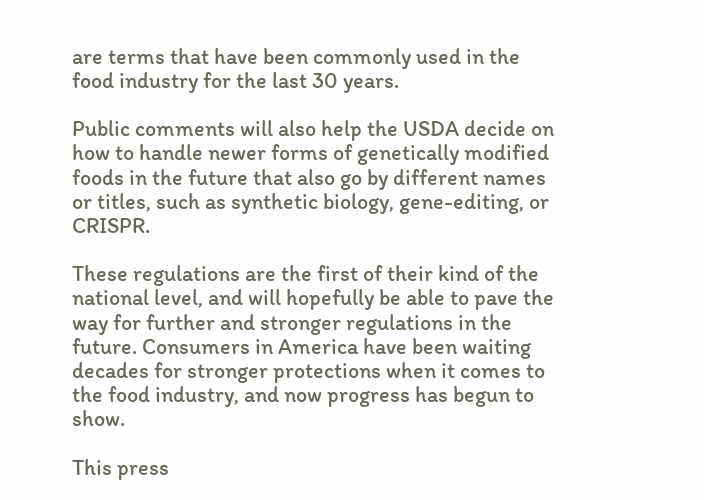are terms that have been commonly used in the food industry for the last 30 years.

Public comments will also help the USDA decide on how to handle newer forms of genetically modified foods in the future that also go by different names or titles, such as synthetic biology, gene-editing, or CRISPR.

These regulations are the first of their kind of the national level, and will hopefully be able to pave the way for further and stronger regulations in the future. Consumers in America have been waiting decades for stronger protections when it comes to the food industry, and now progress has begun to show.

This press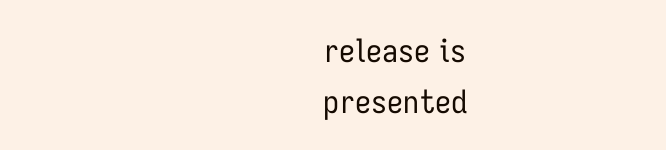release is presented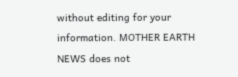without editing for your information. MOTHER EARTH NEWS does not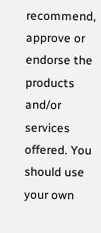recommend, approve or endorse the products and/or services offered. You should use your own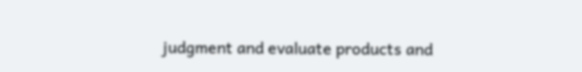judgment and evaluate products and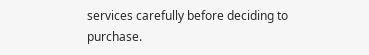services carefully before deciding to purchase.